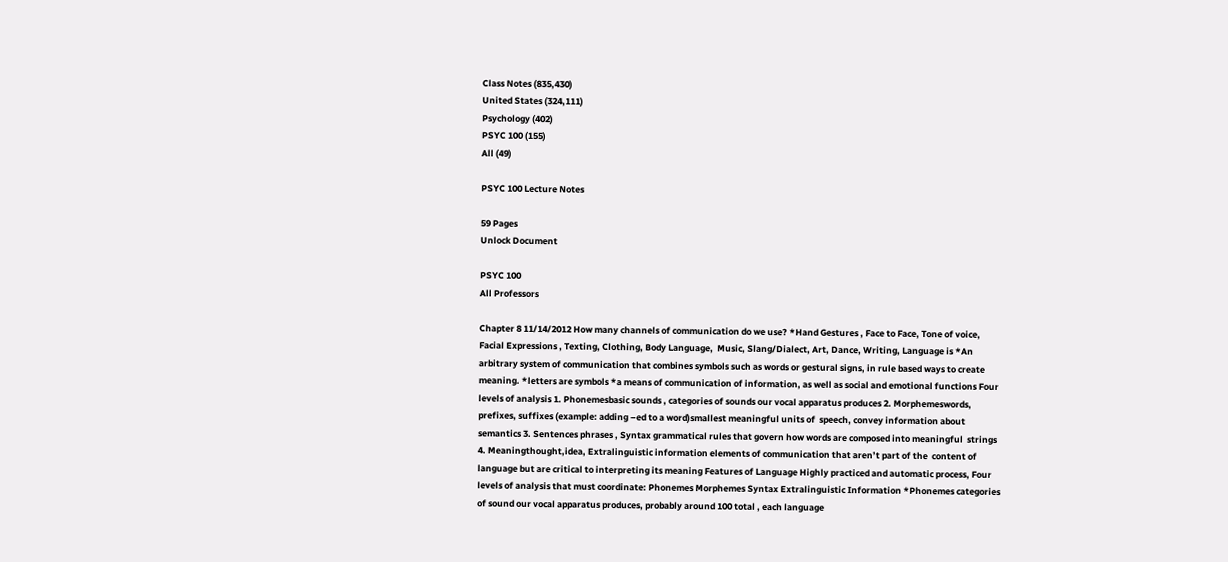Class Notes (835,430)
United States (324,111)
Psychology (402)
PSYC 100 (155)
All (49)

PSYC 100 Lecture Notes

59 Pages
Unlock Document

PSYC 100
All Professors

Chapter 8 11/14/2012 How many channels of communication do we use? *Hand Gestures , Face to Face, Tone of voice, Facial Expressions , Texting, Clothing, Body Language,  Music, Slang/Dialect, Art, Dance, Writing, Language is *An arbitrary system of communication that combines symbols such as words or gestural signs, in rule based ways to create meaning. *letters are symbols *a means of communication of information, as well as social and emotional functions Four levels of analysis 1. Phonemesbasic sounds , categories of sounds our vocal apparatus produces 2. Morphemeswords, prefixes, suffixes (example: adding –ed to a word)smallest meaningful units of  speech, convey information about semantics 3. Sentences phrases , Syntax grammatical rules that govern how words are composed into meaningful  strings  4. Meaningthought,idea, Extralinguistic information elements of communication that aren’t part of the  content of language but are critical to interpreting its meaning Features of Language Highly practiced and automatic process, Four levels of analysis that must coordinate: Phonemes Morphemes Syntax Extralinguistic Information *Phonemes categories of sound our vocal apparatus produces, probably around 100 total , each language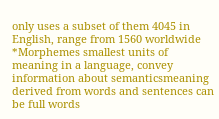only uses a subset of them 4045 in English, range from 1560 worldwide *Morphemes smallest units of meaning in a language, convey information about semanticsmeaning  derived from words and sentences can be full words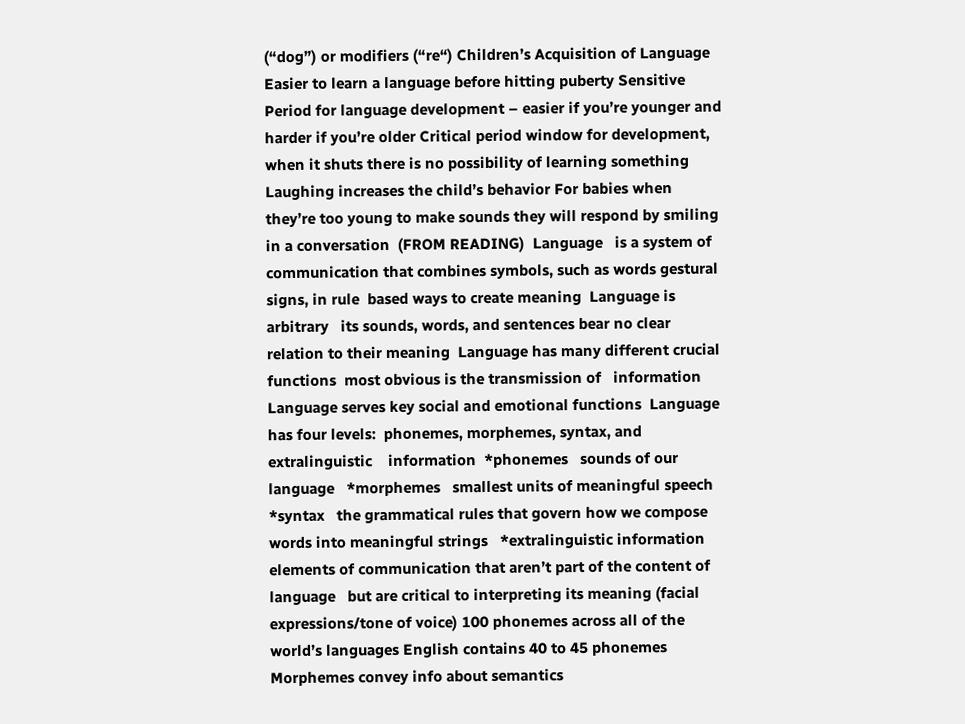(“dog”) or modifiers (“re“) Children’s Acquisition of Language Easier to learn a language before hitting puberty Sensitive Period for language development – easier if you’re younger and harder if you’re older Critical period window for development, when it shuts there is no possibility of learning something  Laughing increases the child’s behavior For babies when they’re too young to make sounds they will respond by smiling in a conversation  (FROM READING)  Language   is a system of communication that combines symbols, such as words gestural signs, in rule  based ways to create meaning  Language is arbitrary   its sounds, words, and sentences bear no clear relation to their meaning  Language has many different crucial functions  most obvious is the transmission of   information Language serves key social and emotional functions  Language has four levels:  phonemes, morphemes, syntax, and extralinguistic    information  *phonemes   sounds of our language   *morphemes   smallest units of meaningful speech   *syntax   the grammatical rules that govern how we compose words into meaningful strings   *extralinguistic information   elements of communication that aren’t part of the content of language   but are critical to interpreting its meaning (facial expressions/tone of voice) 100 phonemes across all of the world’s languages English contains 40 to 45 phonemes Morphemes convey info about semantics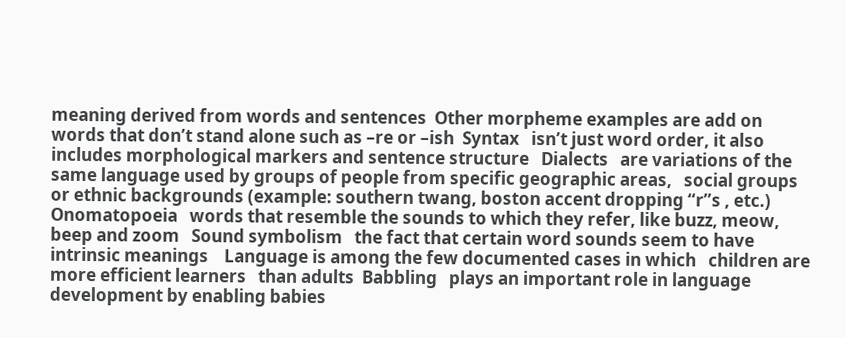meaning derived from words and sentences  Other morpheme examples are add on words that don’t stand alone such as –re or –ish  Syntax   isn’t just word order, it also includes morphological markers and sentence structure   Dialects   are variations of the same language used by groups of people from specific geographic areas,   social groups or ethnic backgrounds (example: southern twang, boston accent dropping “r”s , etc.)  Onomatopoeia   words that resemble the sounds to which they refer, like buzz, meow, beep and zoom   Sound symbolism   the fact that certain word sounds seem to have intrinsic meanings    Language is among the few documented cases in which   children are more efficient learners   than adults  Babbling   plays an important role in language development by enabling babies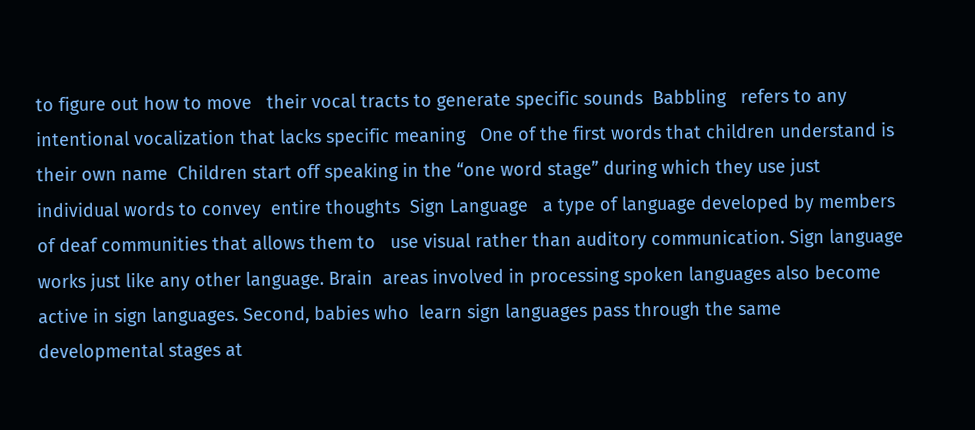to figure out how to move   their vocal tracts to generate specific sounds  Babbling   refers to any intentional vocalization that lacks specific meaning   One of the first words that children understand is   their own name  Children start off speaking in the “one word stage” during which they use just individual words to convey  entire thoughts  Sign Language   a type of language developed by members of deaf communities that allows them to   use visual rather than auditory communication. Sign language works just like any other language. Brain  areas involved in processing spoken languages also become active in sign languages. Second, babies who  learn sign languages pass through the same developmental stages at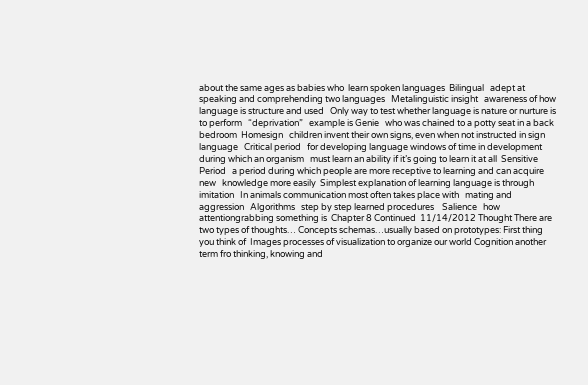about the same ages as babies who  learn spoken languages  Bilingual   adept at speaking and comprehending two languages   Metalinguistic insight   awareness of how language is structure and used   Only way to test whether language is nature or nurture is to perform   “deprivation”   example is Genie   who was chained to a potty seat in a back bedroom  Homesign   children invent their own signs, even when not instructed in sign language   Critical period   for developing language windows of time in development during which an organism   must learn an ability if it’s going to learn it at all  Sensitive Period   a period during which people are more receptive to learning and can acquire new   knowledge more easily  Simplest explanation of learning language is through   imitation   In animals communication most often takes place with   mating and aggression   Algorithms   step by step learned procedures    Salience   how attentiongrabbing something is  Chapter 8 Continued  11/14/2012 Thought There are two types of thoughts… Concepts schemas…usually based on prototypes: First thing you think of  Images processes of visualization to organize our world Cognition another term fro thinking, knowing and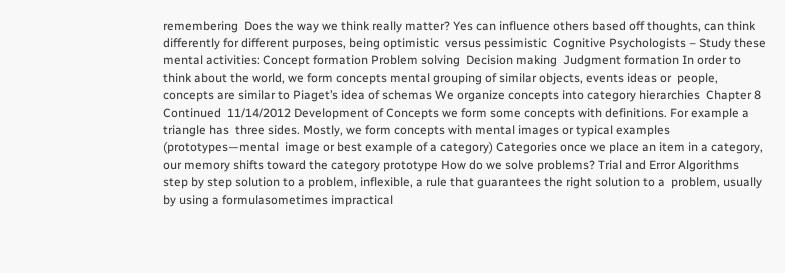remembering  Does the way we think really matter? Yes can influence others based off thoughts, can think differently for different purposes, being optimistic  versus pessimistic  Cognitive Psychologists – Study these mental activities: Concept formation Problem solving  Decision making  Judgment formation In order to think about the world, we form concepts mental grouping of similar objects, events ideas or  people, concepts are similar to Piaget’s idea of schemas We organize concepts into category hierarchies  Chapter 8 Continued  11/14/2012 Development of Concepts we form some concepts with definitions. For example a triangle has  three sides. Mostly, we form concepts with mental images or typical examples (prototypes—mental  image or best example of a category) Categories once we place an item in a category, our memory shifts toward the category prototype How do we solve problems? Trial and Error Algorithms step by step solution to a problem, inflexible, a rule that guarantees the right solution to a  problem, usually by using a formulasometimes impractical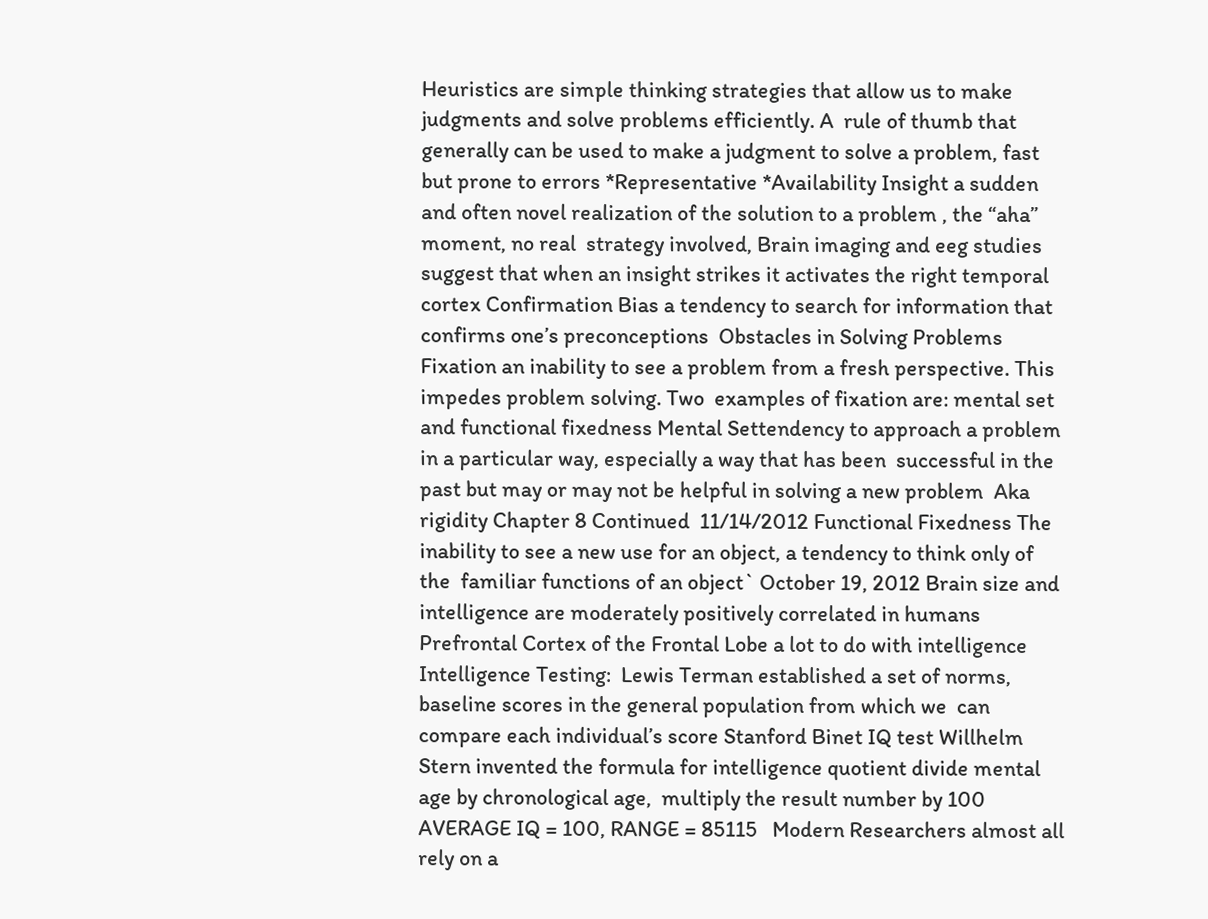Heuristics are simple thinking strategies that allow us to make judgments and solve problems efficiently. A  rule of thumb that generally can be used to make a judgment to solve a problem, fast but prone to errors *Representative *Availability Insight a sudden and often novel realization of the solution to a problem , the “aha” moment, no real  strategy involved, Brain imaging and eeg studies suggest that when an insight strikes it activates the right temporal cortex Confirmation Bias a tendency to search for information that confirms one’s preconceptions  Obstacles in Solving Problems Fixation an inability to see a problem from a fresh perspective. This impedes problem solving. Two  examples of fixation are: mental set and functional fixedness Mental Settendency to approach a problem in a particular way, especially a way that has been  successful in the past but may or may not be helpful in solving a new problem  Aka rigidity Chapter 8 Continued  11/14/2012 Functional Fixedness The inability to see a new use for an object, a tendency to think only of the  familiar functions of an object` October 19, 2012 Brain size and intelligence are moderately positively correlated in humans Prefrontal Cortex of the Frontal Lobe a lot to do with intelligence Intelligence Testing:  Lewis Terman established a set of norms, baseline scores in the general population from which we  can compare each individual’s score Stanford Binet IQ test Willhelm Stern invented the formula for intelligence quotient divide mental age by chronological age,  multiply the result number by 100 AVERAGE IQ = 100, RANGE = 85115   Modern Researchers almost all rely on a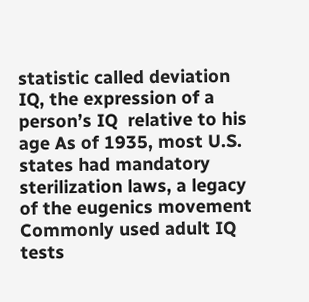statistic called deviation IQ, the expression of a person’s IQ  relative to his age As of 1935, most U.S. states had mandatory sterilization laws, a legacy of the eugenics movement Commonly used adult IQ tests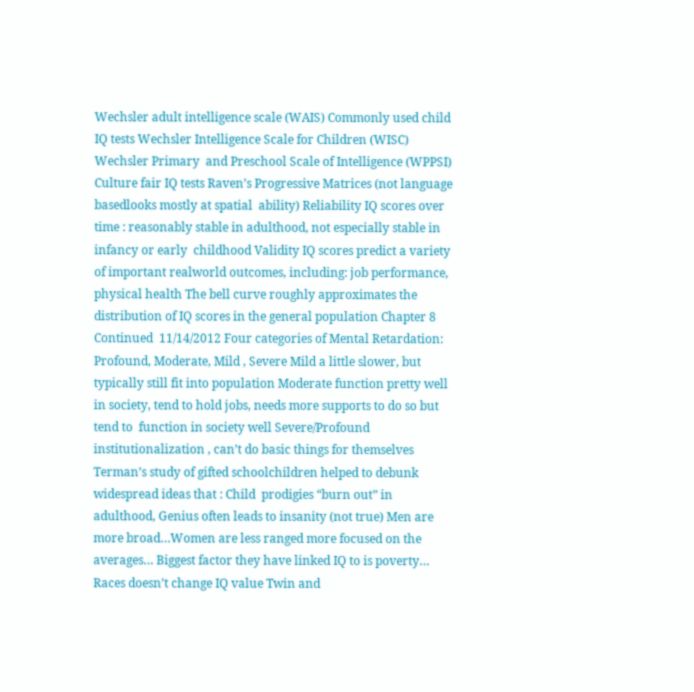Wechsler adult intelligence scale (WAIS) Commonly used child IQ tests Wechsler Intelligence Scale for Children (WISC) Wechsler Primary  and Preschool Scale of Intelligence (WPPSI) Culture fair IQ tests Raven’s Progressive Matrices (not language basedlooks mostly at spatial  ability) Reliability IQ scores over time : reasonably stable in adulthood, not especially stable in infancy or early  childhood Validity IQ scores predict a variety of important realworld outcomes, including: job performance,  physical health The bell curve roughly approximates the distribution of IQ scores in the general population Chapter 8 Continued  11/14/2012 Four categories of Mental Retardation: Profound, Moderate, Mild , Severe Mild a little slower, but typically still fit into population Moderate function pretty well in society, tend to hold jobs, needs more supports to do so but tend to  function in society well Severe/Profound institutionalization , can’t do basic things for themselves  Terman’s study of gifted schoolchildren helped to debunk widespread ideas that : Child  prodigies “burn out” in adulthood, Genius often leads to insanity (not true) Men are more broad…Women are less ranged more focused on the averages… Biggest factor they have linked IQ to is poverty… Races doesn’t change IQ value Twin and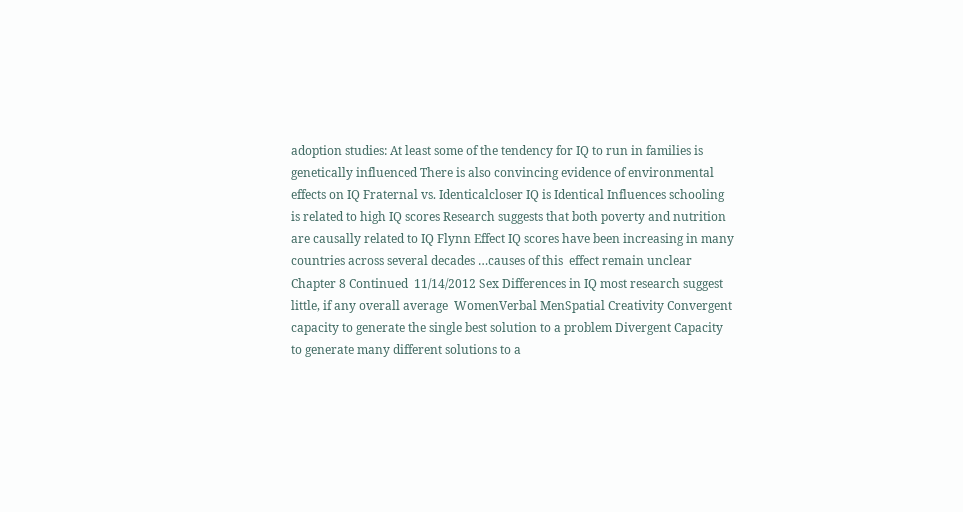adoption studies: At least some of the tendency for IQ to run in families is genetically influenced There is also convincing evidence of environmental effects on IQ Fraternal vs. Identicalcloser IQ is Identical Influences schooling is related to high IQ scores Research suggests that both poverty and nutrition are causally related to IQ Flynn Effect IQ scores have been increasing in many countries across several decades …causes of this  effect remain unclear Chapter 8 Continued  11/14/2012 Sex Differences in IQ most research suggest little, if any overall average  WomenVerbal MenSpatial Creativity Convergent capacity to generate the single best solution to a problem Divergent Capacity to generate many different solutions to a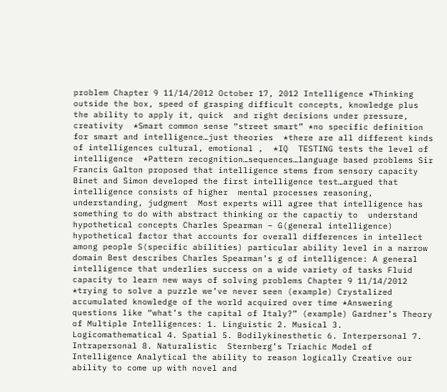problem Chapter 9 11/14/2012 October 17, 2012 Intelligence *Thinking outside the box, speed of grasping difficult concepts, knowledge plus the ability to apply it, quick  and right decisions under pressure, creativity  *Smart common sense “street smart” *no specific definition for smart and intelligence…just theories  *there are all different kinds of intelligences cultural, emotional ,  *IQ  TESTING tests the level of intelligence  *Pattern recognition…sequences…language based problems Sir Francis Galton proposed that intelligence stems from sensory capacity Binet and Simon developed the first intelligence test…argued that intelligence consists of higher  mental processes reasoning, understanding, judgment  Most experts will agree that intelligence has something to do with abstract thinking or the capactiy to  understand hypothetical concepts Charles Spearman – G(general intelligence) hypothetical factor that accounts for overall differences in intellect among people S(specific abilities) particular ability level in a narrow domain Best describes Charles Spearman’s g of intelligence: A general intelligence that underlies success on a wide variety of tasks Fluid capacity to learn new ways of solving problems Chapter 9 11/14/2012 *trying to solve a puzzle we’ve never seen (example) Crystalized accumulated knowledge of the world acquired over time *Answering questions like “what’s the capital of Italy?” (example) Gardner’s Theory of Multiple Intelligences: 1. Linguistic 2. Musical 3. Logicomathematical 4. Spatial 5. Bodilykinesthetic 6. Interpersonal 7. Intrapersonal 8. Naturalistic  Sternberg’s Triachic Model of Intelligence Analytical the ability to reason logically Creative our ability to come up with novel and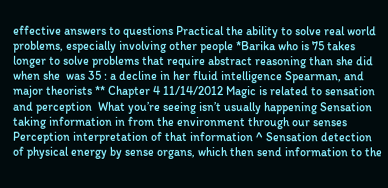effective answers to questions Practical the ability to solve real world problems, especially involving other people *Barika who is 75 takes longer to solve problems that require abstract reasoning than she did when she  was 35 : a decline in her fluid intelligence Spearman, and major theorists ** Chapter 4 11/14/2012 Magic is related to sensation and perception  What you’re seeing isn’t usually happening Sensation taking information in from the environment through our senses Perception interpretation of that information ^ Sensation detection of physical energy by sense organs, which then send information to the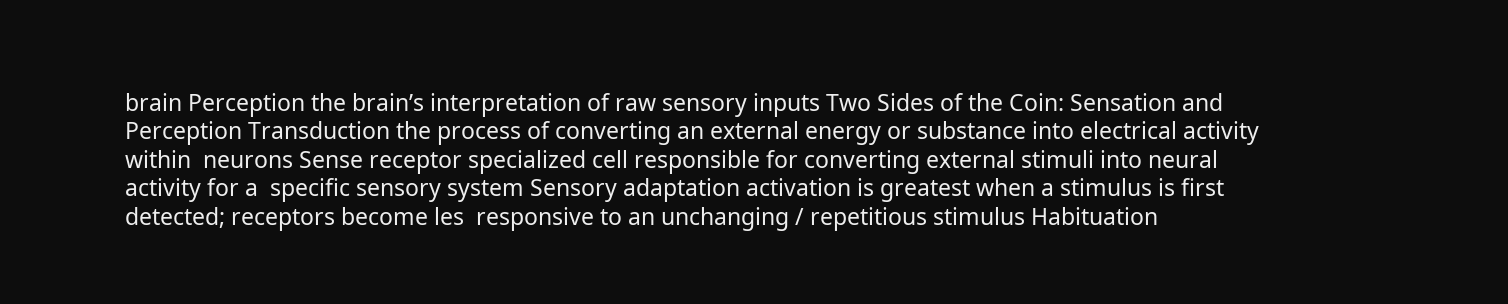brain Perception the brain’s interpretation of raw sensory inputs Two Sides of the Coin: Sensation and Perception Transduction the process of converting an external energy or substance into electrical activity within  neurons Sense receptor specialized cell responsible for converting external stimuli into neural activity for a  specific sensory system Sensory adaptation activation is greatest when a stimulus is first detected; receptors become les  responsive to an unchanging / repetitious stimulus Habituation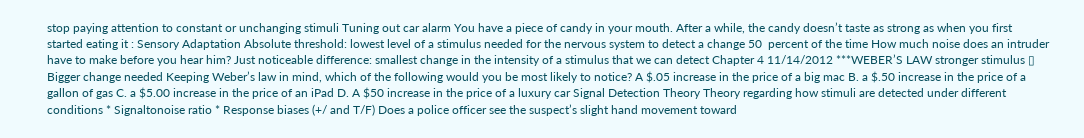stop paying attention to constant or unchanging stimuli Tuning out car alarm You have a piece of candy in your mouth. After a while, the candy doesn’t taste as strong as when you first  started eating it : Sensory Adaptation Absolute threshold: lowest level of a stimulus needed for the nervous system to detect a change 50  percent of the time How much noise does an intruder have to make before you hear him? Just noticeable difference: smallest change in the intensity of a stimulus that we can detect Chapter 4 11/14/2012 ***WEBER’S LAW stronger stimulus ▯ Bigger change needed Keeping Weber’s law in mind, which of the following would you be most likely to notice? A $.05 increase in the price of a big mac B. a $.50 increase in the price of a gallon of gas C. a $5.00 increase in the price of an iPad D. A $50 increase in the price of a luxury car Signal Detection Theory Theory regarding how stimuli are detected under different conditions * Signaltonoise ratio * Response biases (+/ and T/F) Does a police officer see the suspect’s slight hand movement toward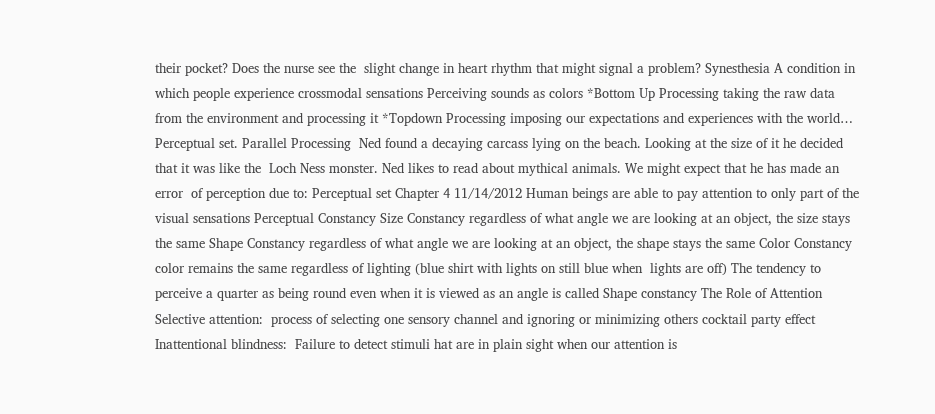their pocket? Does the nurse see the  slight change in heart rhythm that might signal a problem? Synesthesia A condition in which people experience crossmodal sensations Perceiving sounds as colors *Bottom Up Processing taking the raw data from the environment and processing it *Topdown Processing imposing our expectations and experiences with the world…  Perceptual set. Parallel Processing  Ned found a decaying carcass lying on the beach. Looking at the size of it he decided that it was like the  Loch Ness monster. Ned likes to read about mythical animals. We might expect that he has made an error  of perception due to: Perceptual set Chapter 4 11/14/2012 Human beings are able to pay attention to only part of the visual sensations Perceptual Constancy Size Constancy regardless of what angle we are looking at an object, the size stays the same Shape Constancy regardless of what angle we are looking at an object, the shape stays the same Color Constancy color remains the same regardless of lighting (blue shirt with lights on still blue when  lights are off) The tendency to perceive a quarter as being round even when it is viewed as an angle is called Shape constancy The Role of Attention Selective attention:  process of selecting one sensory channel and ignoring or minimizing others cocktail party effect Inattentional blindness:  Failure to detect stimuli hat are in plain sight when our attention is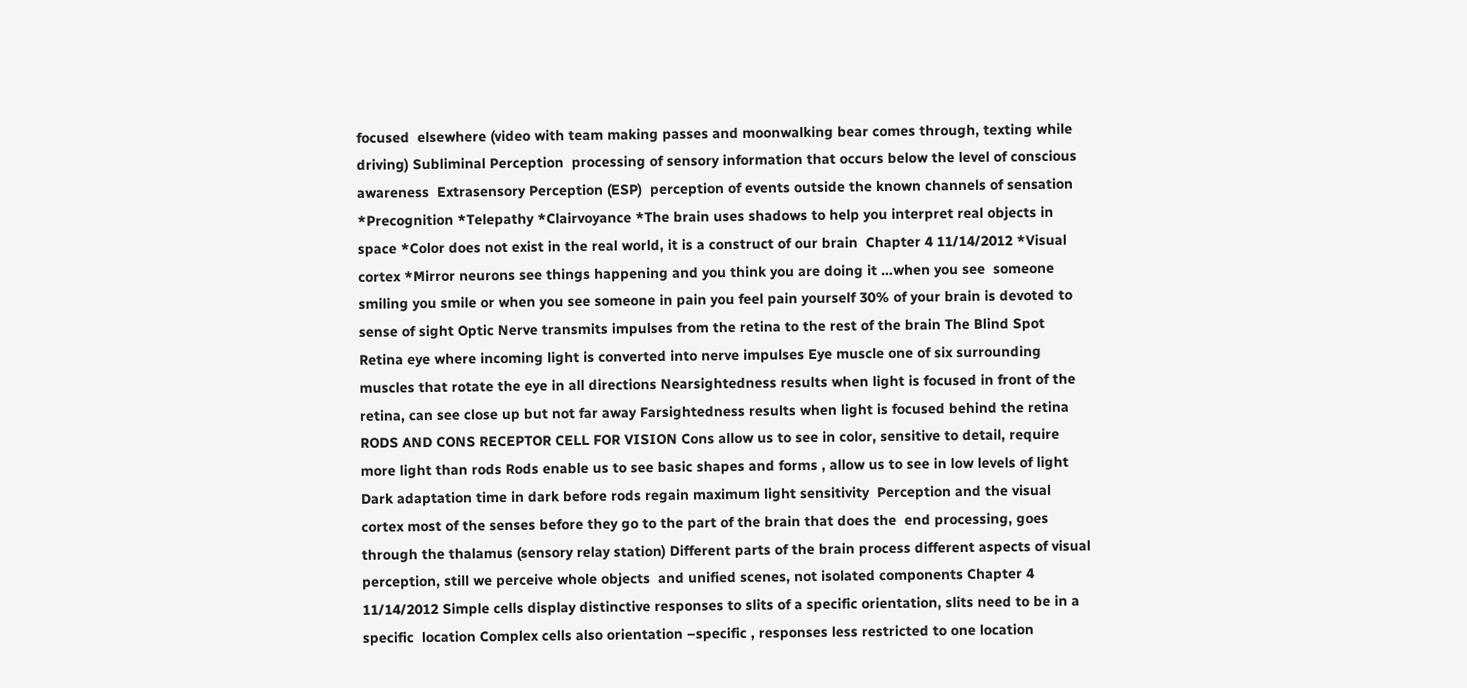focused  elsewhere (video with team making passes and moonwalking bear comes through, texting while driving) Subliminal Perception  processing of sensory information that occurs below the level of conscious  awareness  Extrasensory Perception (ESP)  perception of events outside the known channels of sensation  *Precognition *Telepathy *Clairvoyance *The brain uses shadows to help you interpret real objects in space *Color does not exist in the real world, it is a construct of our brain  Chapter 4 11/14/2012 *Visual cortex *Mirror neurons see things happening and you think you are doing it …when you see  someone smiling you smile or when you see someone in pain you feel pain yourself 30% of your brain is devoted to sense of sight Optic Nerve transmits impulses from the retina to the rest of the brain The Blind Spot Retina eye where incoming light is converted into nerve impulses Eye muscle one of six surrounding muscles that rotate the eye in all directions Nearsightedness results when light is focused in front of the retina, can see close up but not far away Farsightedness results when light is focused behind the retina RODS AND CONS RECEPTOR CELL FOR VISION Cons allow us to see in color, sensitive to detail, require more light than rods Rods enable us to see basic shapes and forms , allow us to see in low levels of light  Dark adaptation time in dark before rods regain maximum light sensitivity  Perception and the visual cortex most of the senses before they go to the part of the brain that does the  end processing, goes through the thalamus (sensory relay station) Different parts of the brain process different aspects of visual perception, still we perceive whole objects  and unified scenes, not isolated components Chapter 4 11/14/2012 Simple cells display distinctive responses to slits of a specific orientation, slits need to be in a specific  location Complex cells also orientation –specific , responses less restricted to one location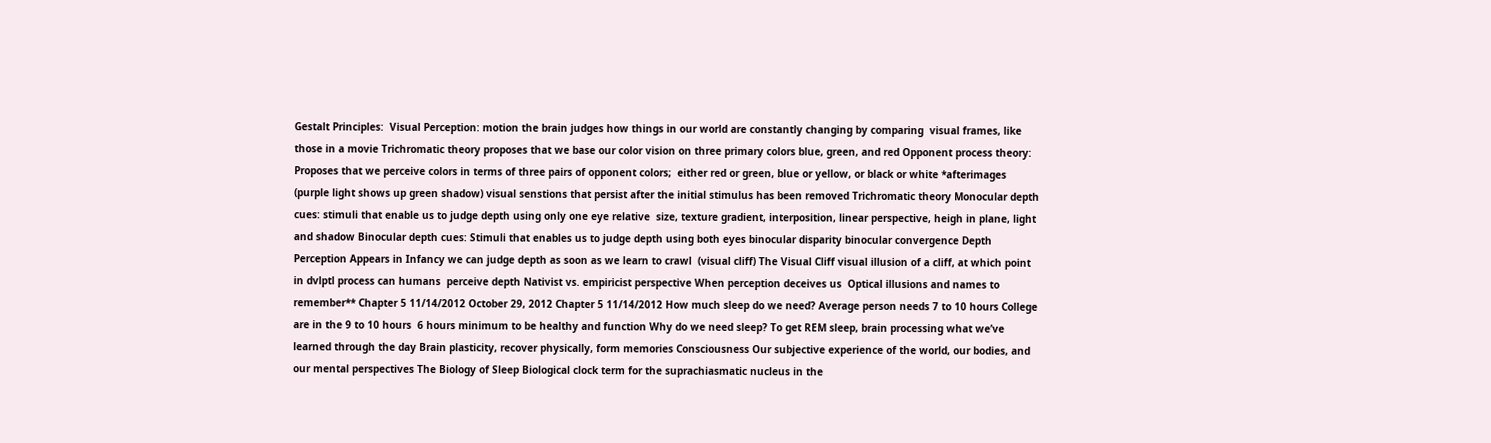Gestalt Principles:  Visual Perception: motion the brain judges how things in our world are constantly changing by comparing  visual frames, like those in a movie Trichromatic theory proposes that we base our color vision on three primary colors blue, green, and red Opponent process theory: Proposes that we perceive colors in terms of three pairs of opponent colors;  either red or green, blue or yellow, or black or white *afterimages (purple light shows up green shadow) visual senstions that persist after the initial stimulus has been removed Trichromatic theory Monocular depth cues: stimuli that enable us to judge depth using only one eye relative  size, texture gradient, interposition, linear perspective, heigh in plane, light and shadow Binocular depth cues: Stimuli that enables us to judge depth using both eyes binocular disparity binocular convergence Depth Perception Appears in Infancy we can judge depth as soon as we learn to crawl  (visual cliff) The Visual Cliff visual illusion of a cliff, at which point in dvlptl process can humans  perceive depth Nativist vs. empiricist perspective When perception deceives us  Optical illusions and names to remember** Chapter 5 11/14/2012 October 29, 2012 Chapter 5 11/14/2012 How much sleep do we need? Average person needs 7 to 10 hours College are in the 9 to 10 hours  6 hours minimum to be healthy and function Why do we need sleep? To get REM sleep, brain processing what we’ve learned through the day Brain plasticity, recover physically, form memories Consciousness Our subjective experience of the world, our bodies, and our mental perspectives The Biology of Sleep Biological clock term for the suprachiasmatic nucleus in the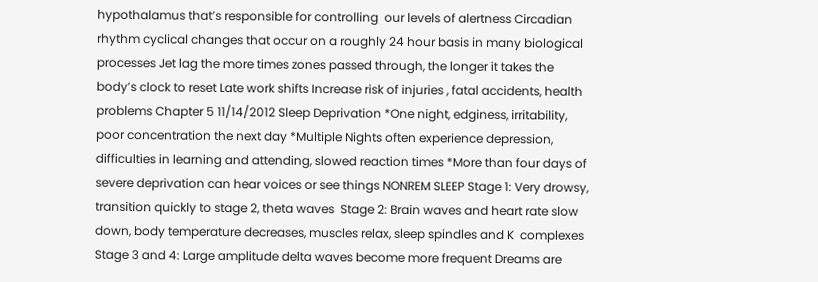hypothalamus that’s responsible for controlling  our levels of alertness Circadian rhythm cyclical changes that occur on a roughly 24 hour basis in many biological processes Jet lag the more times zones passed through, the longer it takes the body’s clock to reset Late work shifts Increase risk of injuries , fatal accidents, health problems Chapter 5 11/14/2012 Sleep Deprivation *One night, edginess, irritability, poor concentration the next day *Multiple Nights often experience depression, difficulties in learning and attending, slowed reaction times *More than four days of severe deprivation can hear voices or see things NONREM SLEEP Stage 1: Very drowsy, transition quickly to stage 2, theta waves  Stage 2: Brain waves and heart rate slow down, body temperature decreases, muscles relax, sleep spindles and K  complexes Stage 3 and 4: Large amplitude delta waves become more frequent Dreams are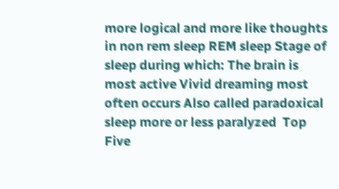more logical and more like thoughts in non rem sleep REM sleep Stage of sleep during which: The brain is most active Vivid dreaming most often occurs Also called paradoxical sleep more or less paralyzed  Top Five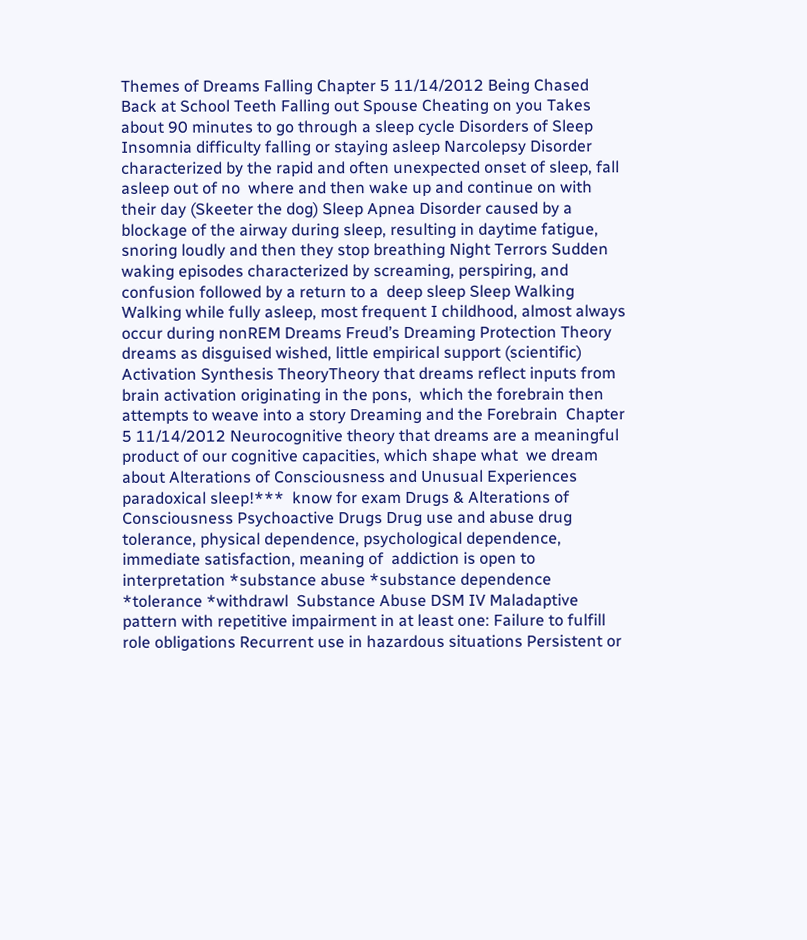Themes of Dreams Falling Chapter 5 11/14/2012 Being Chased Back at School Teeth Falling out Spouse Cheating on you Takes about 90 minutes to go through a sleep cycle Disorders of Sleep Insomnia difficulty falling or staying asleep Narcolepsy Disorder characterized by the rapid and often unexpected onset of sleep, fall asleep out of no  where and then wake up and continue on with their day (Skeeter the dog) Sleep Apnea Disorder caused by a blockage of the airway during sleep, resulting in daytime fatigue,  snoring loudly and then they stop breathing Night Terrors Sudden waking episodes characterized by screaming, perspiring, and confusion followed by a return to a  deep sleep Sleep Walking Walking while fully asleep, most frequent I childhood, almost always occur during nonREM Dreams Freud’s Dreaming Protection Theory  dreams as disguised wished, little empirical support (scientific) Activation Synthesis TheoryTheory that dreams reflect inputs from brain activation originating in the pons,  which the forebrain then attempts to weave into a story Dreaming and the Forebrain  Chapter 5 11/14/2012 Neurocognitive theory that dreams are a meaningful product of our cognitive capacities, which shape what  we dream about Alterations of Consciousness and Unusual Experiences paradoxical sleep!***  know for exam Drugs & Alterations of Consciousness Psychoactive Drugs Drug use and abuse drug tolerance, physical dependence, psychological dependence, immediate satisfaction, meaning of  addiction is open to interpretation *substance abuse *substance dependence *tolerance *withdrawl  Substance Abuse DSM IV Maladaptive pattern with repetitive impairment in at least one: Failure to fulfill role obligations Recurrent use in hazardous situations Persistent or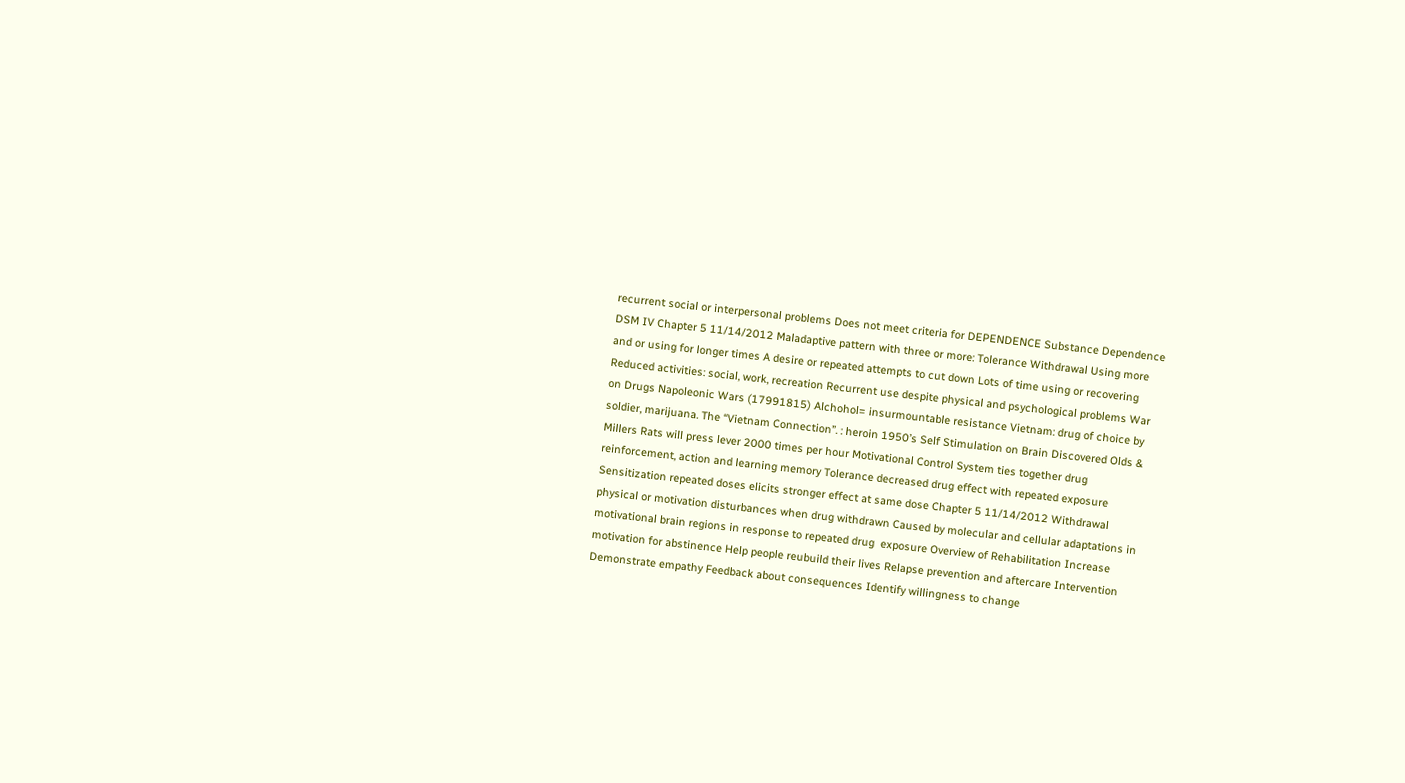recurrent social or interpersonal problems Does not meet criteria for DEPENDENCE Substance Dependence DSM IV Chapter 5 11/14/2012 Maladaptive pattern with three or more: Tolerance Withdrawal Using more and or using for longer times A desire or repeated attempts to cut down Lots of time using or recovering Reduced activities: social, work, recreation Recurrent use despite physical and psychological problems War on Drugs Napoleonic Wars (17991815) Alchohol= insurmountable resistance Vietnam: drug of choice by soldier, marijuana. The “Vietnam Connection”. : heroin 1950’s Self Stimulation on Brain Discovered Olds & Millers Rats will press lever 2000 times per hour Motivational Control System ties together drug reinforcement, action and learning memory Tolerance decreased drug effect with repeated exposure Sensitization repeated doses elicits stronger effect at same dose Chapter 5 11/14/2012 Withdrawal physical or motivation disturbances when drug withdrawn Caused by molecular and cellular adaptations in motivational brain regions in response to repeated drug  exposure Overview of Rehabilitation Increase motivation for abstinence Help people reubuild their lives Relapse prevention and aftercare Intervention Demonstrate empathy Feedback about consequences Identify willingness to change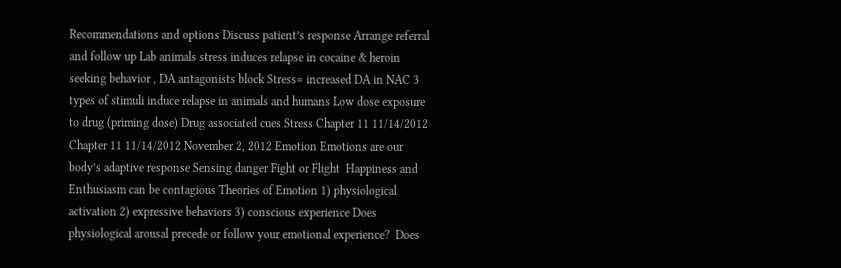Recommendations and options Discuss patient’s response Arrange referral and follow up Lab animals stress induces relapse in cocaine & heroin seeking behavior , DA antagonists block Stress= increased DA in NAC 3 types of stimuli induce relapse in animals and humans Low dose exposure to drug (priming dose) Drug associated cues Stress Chapter 11 11/14/2012 Chapter 11 11/14/2012 November 2, 2012 Emotion Emotions are our body’s adaptive response Sensing danger Fight or Flight  Happiness and Enthusiasm can be contagious Theories of Emotion 1) physiological activation 2) expressive behaviors 3) conscious experience Does physiological arousal precede or follow your emotional experience?  Does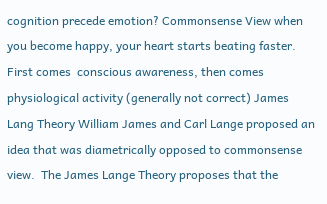cognition precede emotion? Commonsense View when you become happy, your heart starts beating faster. First comes  conscious awareness, then comes physiological activity (generally not correct) James Lang Theory William James and Carl Lange proposed an idea that was diametrically opposed to commonsense view.  The James Lange Theory proposes that the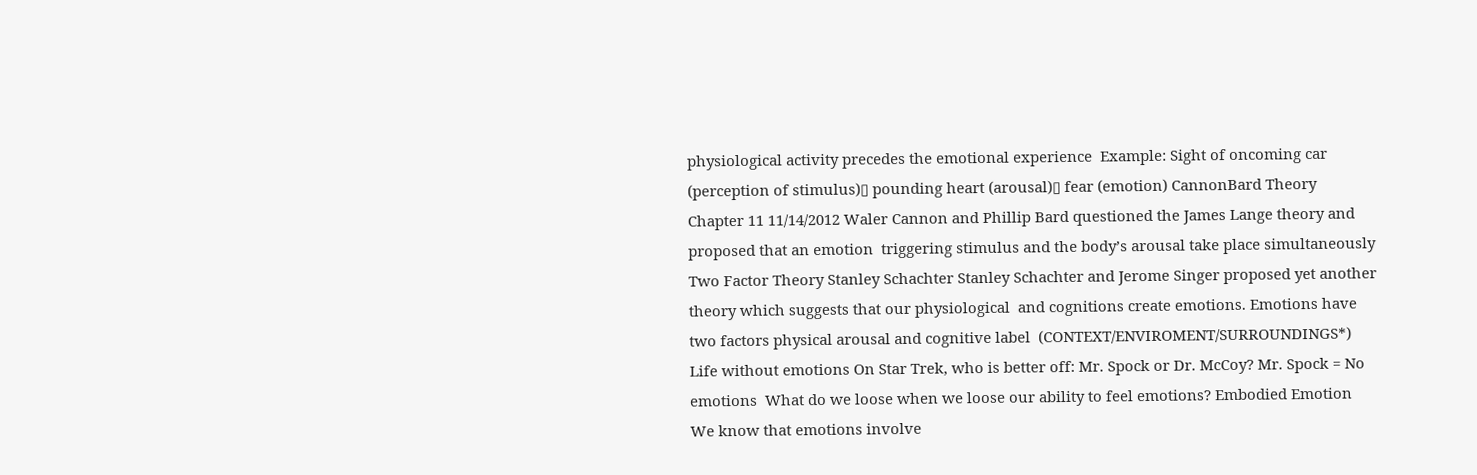physiological activity precedes the emotional experience  Example: Sight of oncoming car (perception of stimulus)▯ pounding heart (arousal)▯ fear (emotion) CannonBard Theory Chapter 11 11/14/2012 Waler Cannon and Phillip Bard questioned the James Lange theory and proposed that an emotion  triggering stimulus and the body’s arousal take place simultaneously  Two Factor Theory Stanley Schachter Stanley Schachter and Jerome Singer proposed yet another theory which suggests that our physiological  and cognitions create emotions. Emotions have two factors physical arousal and cognitive label  (CONTEXT/ENVIROMENT/SURROUNDINGS*) Life without emotions On Star Trek, who is better off: Mr. Spock or Dr. McCoy? Mr. Spock = No emotions  What do we loose when we loose our ability to feel emotions? Embodied Emotion We know that emotions involve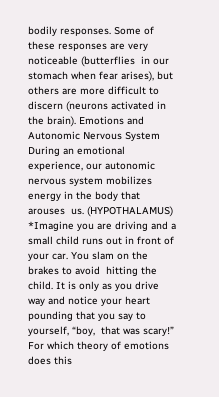bodily responses. Some of these responses are very noticeable (butterflies  in our stomach when fear arises), but others are more difficult to discern (neurons activated in the brain). Emotions and Autonomic Nervous System During an emotional experience, our autonomic nervous system mobilizes energy in the body that arouses  us. (HYPOTHALAMUS)  *Imagine you are driving and a small child runs out in front of your car. You slam on the brakes to avoid  hitting the child. It is only as you drive way and notice your heart pounding that you say to yourself, “boy,  that was scary!” For which theory of emotions does this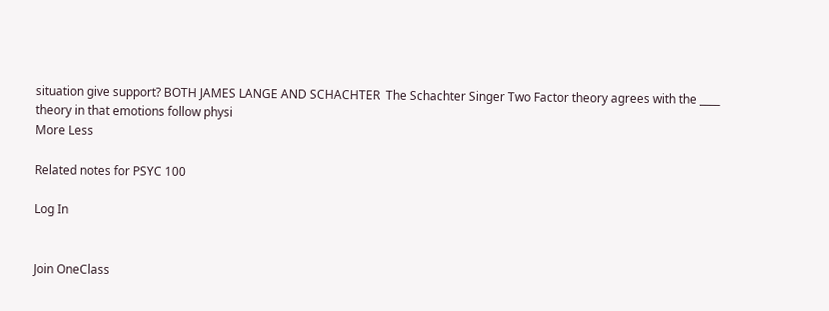situation give support? BOTH JAMES LANGE AND SCHACHTER  The Schachter Singer Two Factor theory agrees with the ____ theory in that emotions follow physi
More Less

Related notes for PSYC 100

Log In


Join OneClass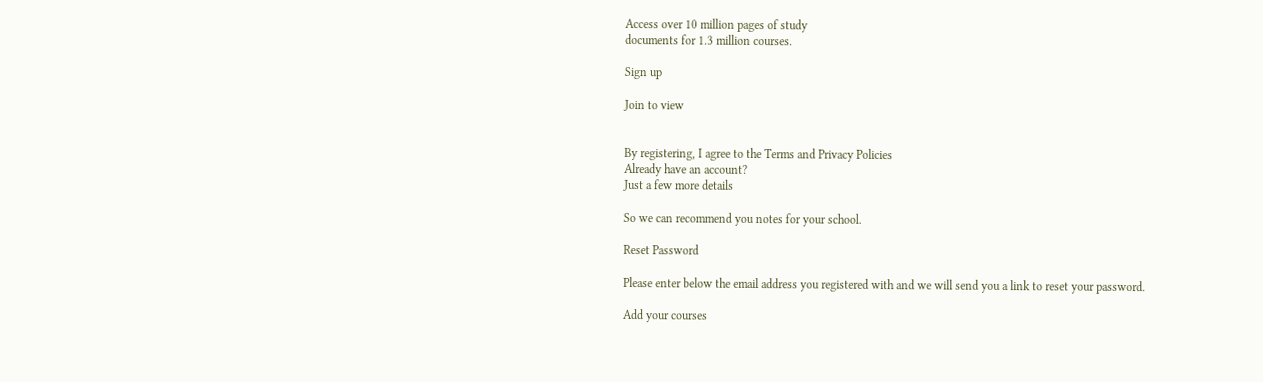Access over 10 million pages of study
documents for 1.3 million courses.

Sign up

Join to view


By registering, I agree to the Terms and Privacy Policies
Already have an account?
Just a few more details

So we can recommend you notes for your school.

Reset Password

Please enter below the email address you registered with and we will send you a link to reset your password.

Add your courses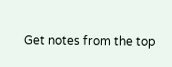Get notes from the top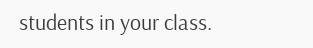students in your class.